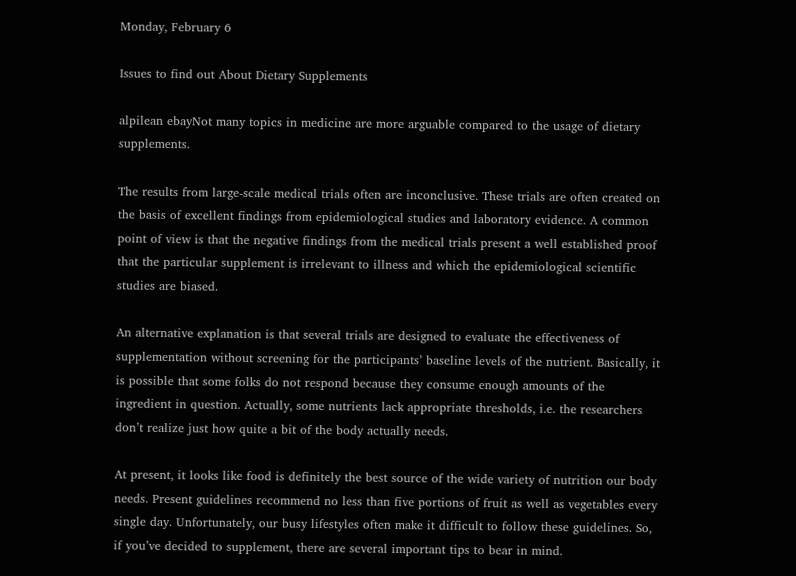Monday, February 6

Issues to find out About Dietary Supplements

alpilean ebayNot many topics in medicine are more arguable compared to the usage of dietary supplements.

The results from large-scale medical trials often are inconclusive. These trials are often created on the basis of excellent findings from epidemiological studies and laboratory evidence. A common point of view is that the negative findings from the medical trials present a well established proof that the particular supplement is irrelevant to illness and which the epidemiological scientific studies are biased.

An alternative explanation is that several trials are designed to evaluate the effectiveness of supplementation without screening for the participants’ baseline levels of the nutrient. Basically, it is possible that some folks do not respond because they consume enough amounts of the ingredient in question. Actually, some nutrients lack appropriate thresholds, i.e. the researchers don’t realize just how quite a bit of the body actually needs.

At present, it looks like food is definitely the best source of the wide variety of nutrition our body needs. Present guidelines recommend no less than five portions of fruit as well as vegetables every single day. Unfortunately, our busy lifestyles often make it difficult to follow these guidelines. So, if you’ve decided to supplement, there are several important tips to bear in mind.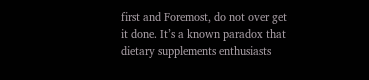first and Foremost, do not over get it done. It’s a known paradox that dietary supplements enthusiasts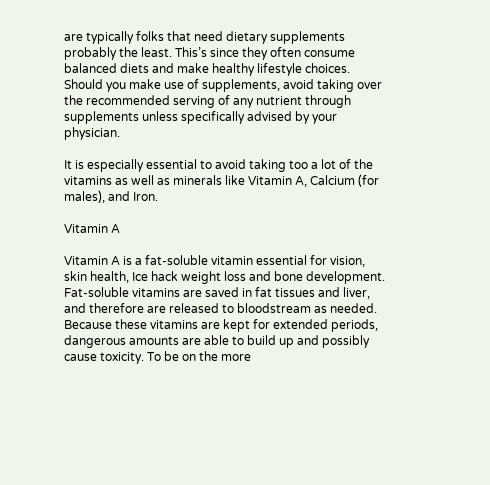are typically folks that need dietary supplements probably the least. This’s since they often consume balanced diets and make healthy lifestyle choices. Should you make use of supplements, avoid taking over the recommended serving of any nutrient through supplements unless specifically advised by your physician.

It is especially essential to avoid taking too a lot of the vitamins as well as minerals like Vitamin A, Calcium (for males), and Iron.

Vitamin A

Vitamin A is a fat-soluble vitamin essential for vision, skin health, Ice hack weight loss and bone development. Fat-soluble vitamins are saved in fat tissues and liver, and therefore are released to bloodstream as needed. Because these vitamins are kept for extended periods, dangerous amounts are able to build up and possibly cause toxicity. To be on the more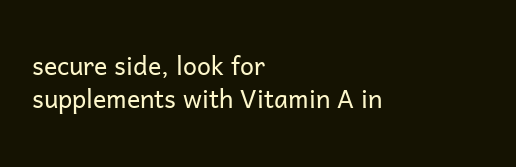secure side, look for supplements with Vitamin A in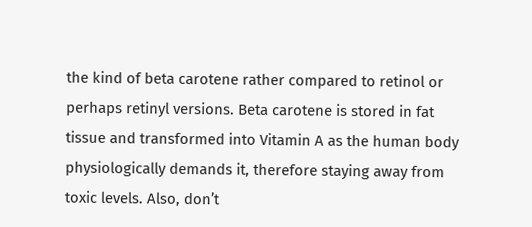the kind of beta carotene rather compared to retinol or perhaps retinyl versions. Beta carotene is stored in fat tissue and transformed into Vitamin A as the human body physiologically demands it, therefore staying away from toxic levels. Also, don’t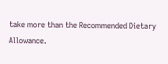take more than the Recommended Dietary Allowance.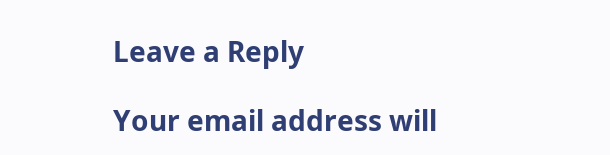Leave a Reply

Your email address will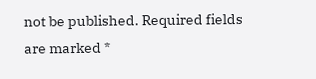not be published. Required fields are marked *